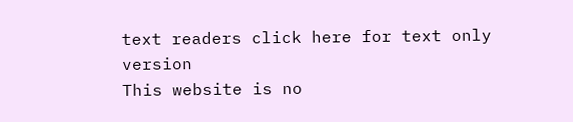text readers click here for text only version
This website is no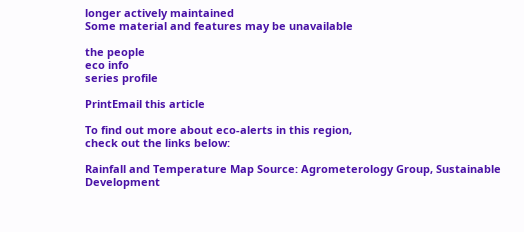longer actively maintained
Some material and features may be unavailable

the people
eco info
series profile

PrintEmail this article

To find out more about eco-alerts in this region,
check out the links below:

Rainfall and Temperature Map Source: Agrometerology Group, Sustainable Development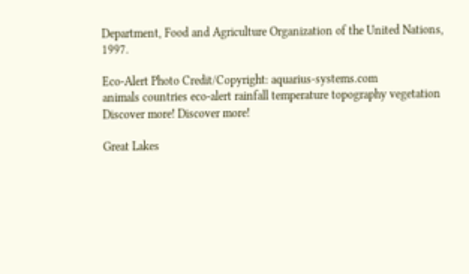Department, Food and Agriculture Organization of the United Nations, 1997.

Eco-Alert Photo Credit/Copyright: aquarius-systems.com
animals countries eco-alert rainfall temperature topography vegetation Discover more! Discover more!

Great Lakes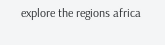explore the regions africa